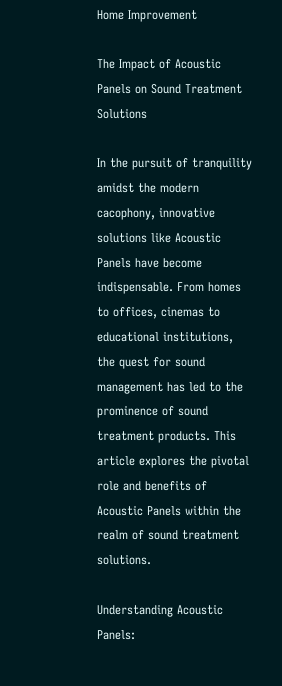Home Improvement

The Impact of Acoustic Panels on Sound Treatment Solutions

In the pursuit of tranquility amidst the modern cacophony, innovative solutions like Acoustic Panels have become indispensable. From homes to offices, cinemas to educational institutions, the quest for sound management has led to the prominence of sound treatment products. This article explores the pivotal role and benefits of Acoustic Panels within the realm of sound treatment solutions.

Understanding Acoustic Panels: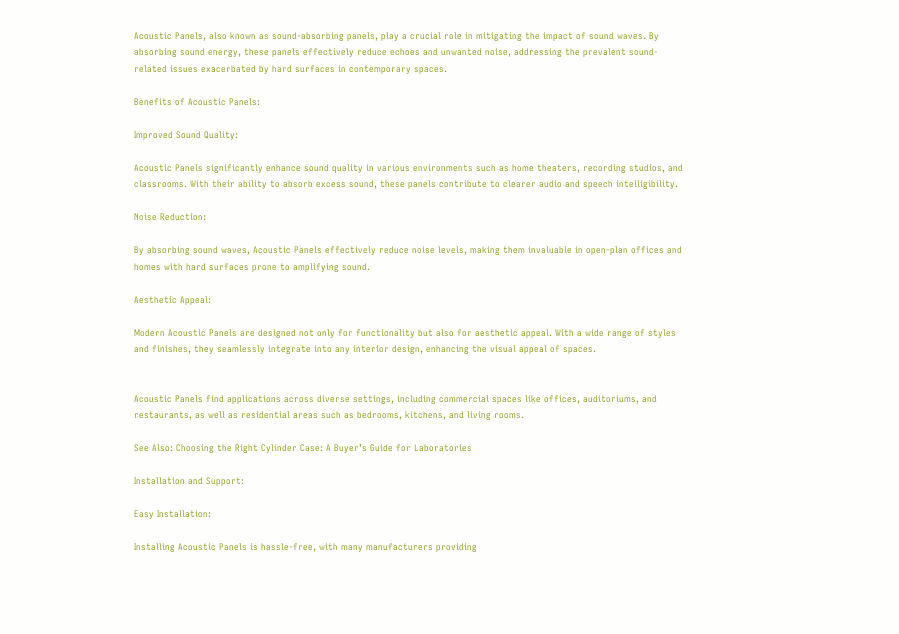Acoustic Panels, also known as sound-absorbing panels, play a crucial role in mitigating the impact of sound waves. By absorbing sound energy, these panels effectively reduce echoes and unwanted noise, addressing the prevalent sound-related issues exacerbated by hard surfaces in contemporary spaces.

Benefits of Acoustic Panels:

Improved Sound Quality:

Acoustic Panels significantly enhance sound quality in various environments such as home theaters, recording studios, and classrooms. With their ability to absorb excess sound, these panels contribute to clearer audio and speech intelligibility.

Noise Reduction:

By absorbing sound waves, Acoustic Panels effectively reduce noise levels, making them invaluable in open-plan offices and homes with hard surfaces prone to amplifying sound.

Aesthetic Appeal:

Modern Acoustic Panels are designed not only for functionality but also for aesthetic appeal. With a wide range of styles and finishes, they seamlessly integrate into any interior design, enhancing the visual appeal of spaces.


Acoustic Panels find applications across diverse settings, including commercial spaces like offices, auditoriums, and restaurants, as well as residential areas such as bedrooms, kitchens, and living rooms.

See Also: Choosing the Right Cylinder Case: A Buyer’s Guide for Laboratories

Installation and Support:

Easy Installation:

Installing Acoustic Panels is hassle-free, with many manufacturers providing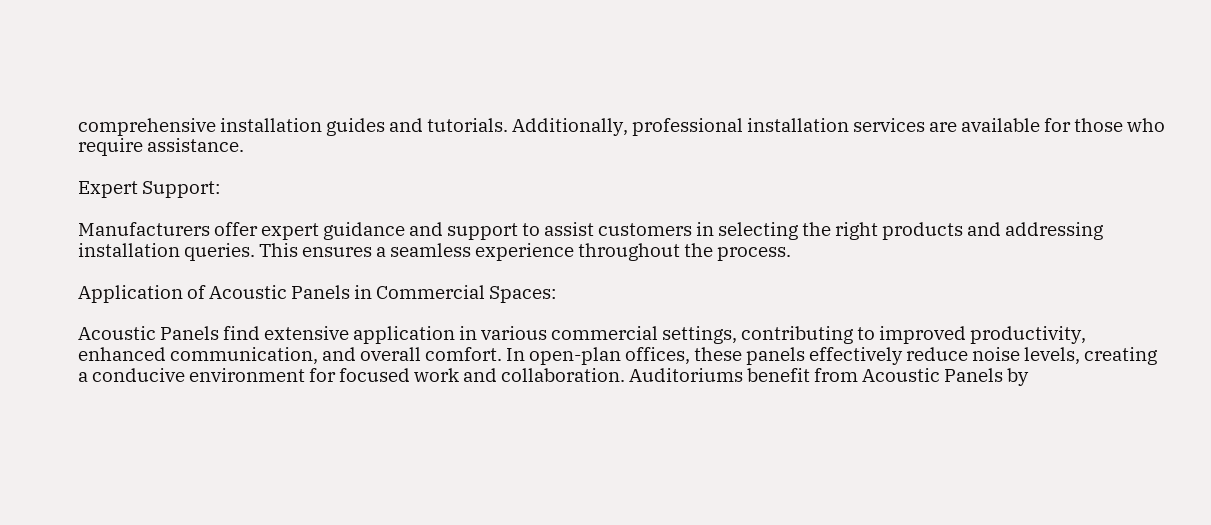comprehensive installation guides and tutorials. Additionally, professional installation services are available for those who require assistance.

Expert Support:

Manufacturers offer expert guidance and support to assist customers in selecting the right products and addressing installation queries. This ensures a seamless experience throughout the process.

Application of Acoustic Panels in Commercial Spaces:

Acoustic Panels find extensive application in various commercial settings, contributing to improved productivity, enhanced communication, and overall comfort. In open-plan offices, these panels effectively reduce noise levels, creating a conducive environment for focused work and collaboration. Auditoriums benefit from Acoustic Panels by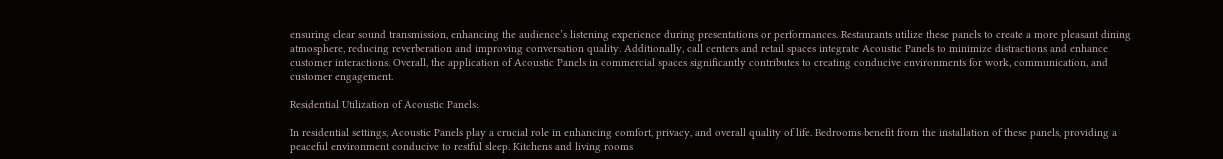ensuring clear sound transmission, enhancing the audience’s listening experience during presentations or performances. Restaurants utilize these panels to create a more pleasant dining atmosphere, reducing reverberation and improving conversation quality. Additionally, call centers and retail spaces integrate Acoustic Panels to minimize distractions and enhance customer interactions. Overall, the application of Acoustic Panels in commercial spaces significantly contributes to creating conducive environments for work, communication, and customer engagement.

Residential Utilization of Acoustic Panels:

In residential settings, Acoustic Panels play a crucial role in enhancing comfort, privacy, and overall quality of life. Bedrooms benefit from the installation of these panels, providing a peaceful environment conducive to restful sleep. Kitchens and living rooms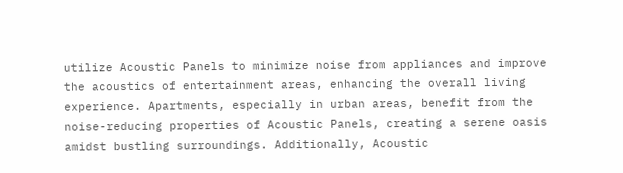utilize Acoustic Panels to minimize noise from appliances and improve the acoustics of entertainment areas, enhancing the overall living experience. Apartments, especially in urban areas, benefit from the noise-reducing properties of Acoustic Panels, creating a serene oasis amidst bustling surroundings. Additionally, Acoustic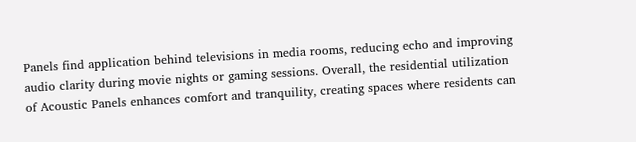Panels find application behind televisions in media rooms, reducing echo and improving audio clarity during movie nights or gaming sessions. Overall, the residential utilization of Acoustic Panels enhances comfort and tranquility, creating spaces where residents can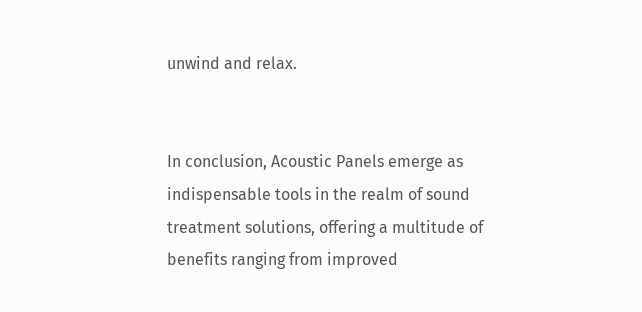unwind and relax.


In conclusion, Acoustic Panels emerge as indispensable tools in the realm of sound treatment solutions, offering a multitude of benefits ranging from improved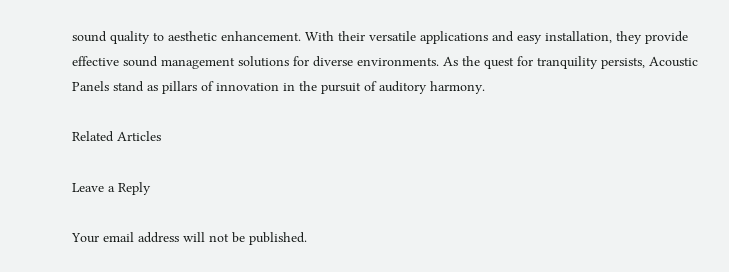sound quality to aesthetic enhancement. With their versatile applications and easy installation, they provide effective sound management solutions for diverse environments. As the quest for tranquility persists, Acoustic Panels stand as pillars of innovation in the pursuit of auditory harmony.

Related Articles

Leave a Reply

Your email address will not be published.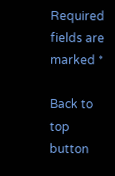Required fields are marked *

Back to top button